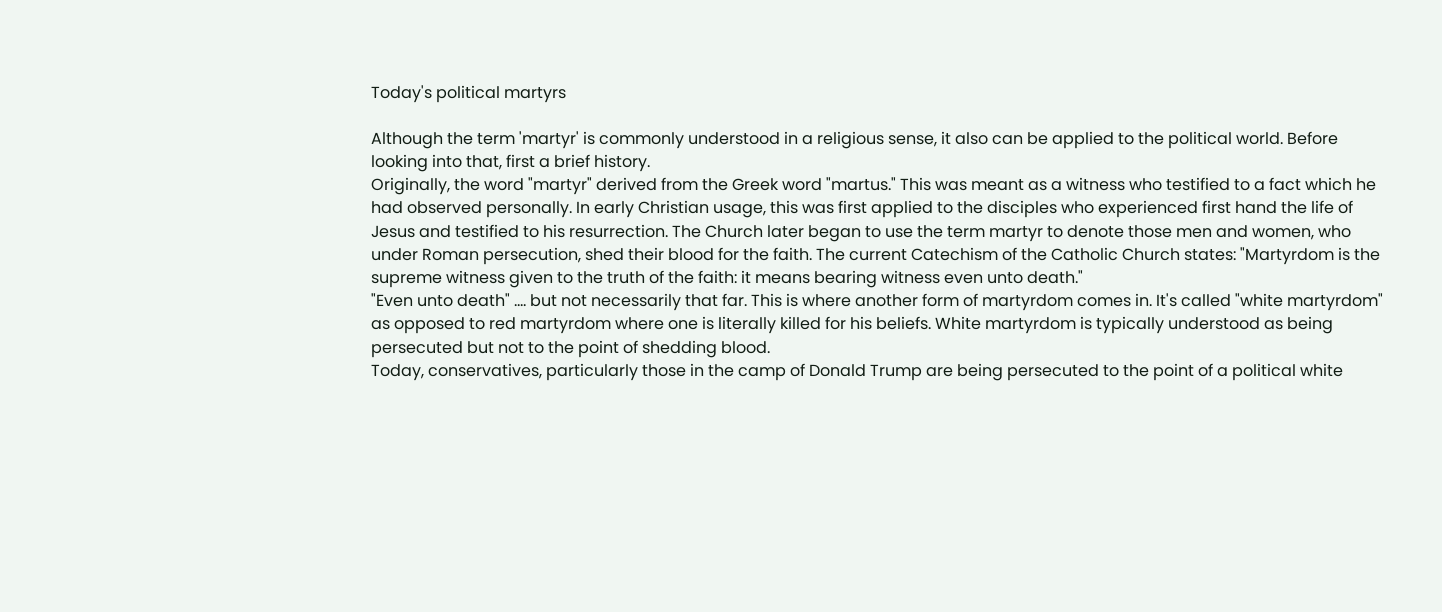Today's political martyrs

Although the term 'martyr' is commonly understood in a religious sense, it also can be applied to the political world. Before looking into that, first a brief history.
Originally, the word "martyr" derived from the Greek word "martus." This was meant as a witness who testified to a fact which he had observed personally. In early Christian usage, this was first applied to the disciples who experienced first hand the life of Jesus and testified to his resurrection. The Church later began to use the term martyr to denote those men and women, who under Roman persecution, shed their blood for the faith. The current Catechism of the Catholic Church states: "Martyrdom is the supreme witness given to the truth of the faith: it means bearing witness even unto death."
"Even unto death" .... but not necessarily that far. This is where another form of martyrdom comes in. It's called "white martyrdom" as opposed to red martyrdom where one is literally killed for his beliefs. White martyrdom is typically understood as being persecuted but not to the point of shedding blood.
Today, conservatives, particularly those in the camp of Donald Trump are being persecuted to the point of a political white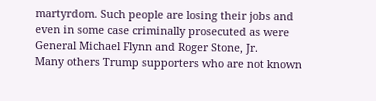martyrdom. Such people are losing their jobs and even in some case criminally prosecuted as were General Michael Flynn and Roger Stone, Jr.
Many others Trump supporters who are not known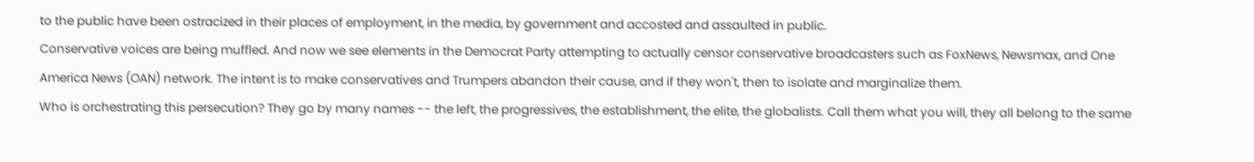to the public have been ostracized in their places of employment, in the media, by government and accosted and assaulted in public.
Conservative voices are being muffled. And now we see elements in the Democrat Party attempting to actually censor conservative broadcasters such as FoxNews, Newsmax, and One America News (OAN) network. The intent is to make conservatives and Trumpers abandon their cause, and if they won't, then to isolate and marginalize them.
Who is orchestrating this persecution? They go by many names -- the left, the progressives, the establishment, the elite, the globalists. Call them what you will, they all belong to the same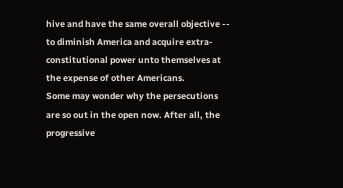hive and have the same overall objective -- to diminish America and acquire extra-constitutional power unto themselves at the expense of other Americans.
Some may wonder why the persecutions are so out in the open now. After all, the progressive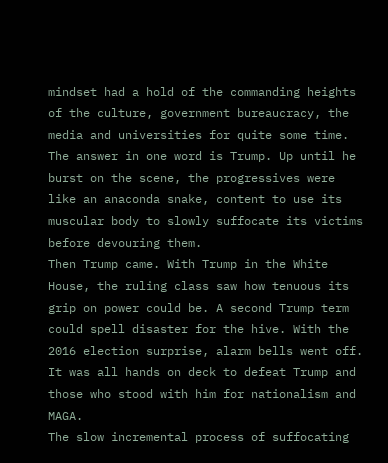mindset had a hold of the commanding heights of the culture, government bureaucracy, the media and universities for quite some time. The answer in one word is Trump. Up until he burst on the scene, the progressives were like an anaconda snake, content to use its muscular body to slowly suffocate its victims before devouring them.
Then Trump came. With Trump in the White House, the ruling class saw how tenuous its grip on power could be. A second Trump term could spell disaster for the hive. With the 2016 election surprise, alarm bells went off. It was all hands on deck to defeat Trump and those who stood with him for nationalism and MAGA.
The slow incremental process of suffocating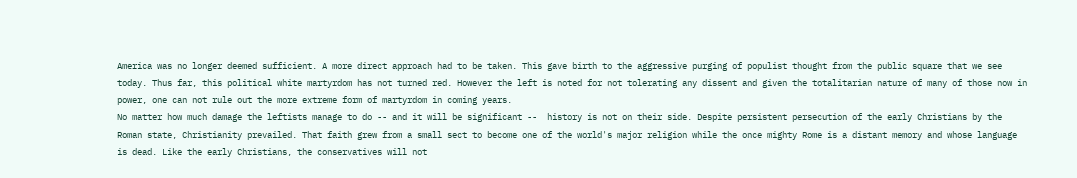America was no longer deemed sufficient. A more direct approach had to be taken. This gave birth to the aggressive purging of populist thought from the public square that we see today. Thus far, this political white martyrdom has not turned red. However the left is noted for not tolerating any dissent and given the totalitarian nature of many of those now in power, one can not rule out the more extreme form of martyrdom in coming years.
No matter how much damage the leftists manage to do -- and it will be significant --  history is not on their side. Despite persistent persecution of the early Christians by the Roman state, Christianity prevailed. That faith grew from a small sect to become one of the world's major religion while the once mighty Rome is a distant memory and whose language is dead. Like the early Christians, the conservatives will not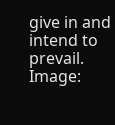give in and intend to prevail.
Image: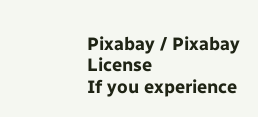Pixabay / Pixabay License
If you experience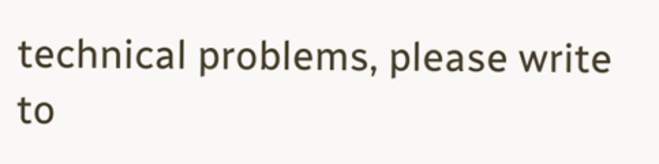technical problems, please write to